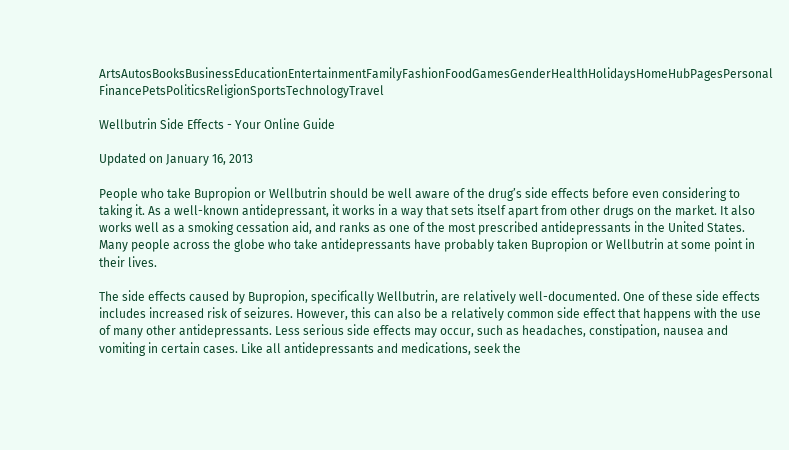ArtsAutosBooksBusinessEducationEntertainmentFamilyFashionFoodGamesGenderHealthHolidaysHomeHubPagesPersonal FinancePetsPoliticsReligionSportsTechnologyTravel

Wellbutrin Side Effects - Your Online Guide

Updated on January 16, 2013

People who take Bupropion or Wellbutrin should be well aware of the drug’s side effects before even considering to taking it. As a well-known antidepressant, it works in a way that sets itself apart from other drugs on the market. It also works well as a smoking cessation aid, and ranks as one of the most prescribed antidepressants in the United States. Many people across the globe who take antidepressants have probably taken Bupropion or Wellbutrin at some point in their lives.

The side effects caused by Bupropion, specifically Wellbutrin, are relatively well-documented. One of these side effects includes increased risk of seizures. However, this can also be a relatively common side effect that happens with the use of many other antidepressants. Less serious side effects may occur, such as headaches, constipation, nausea and vomiting in certain cases. Like all antidepressants and medications, seek the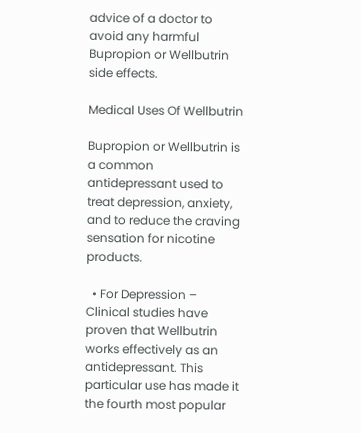advice of a doctor to avoid any harmful Bupropion or Wellbutrin side effects.

Medical Uses Of Wellbutrin

Bupropion or Wellbutrin is a common antidepressant used to treat depression, anxiety, and to reduce the craving sensation for nicotine products.

  • For Depression – Clinical studies have proven that Wellbutrin works effectively as an antidepressant. This particular use has made it the fourth most popular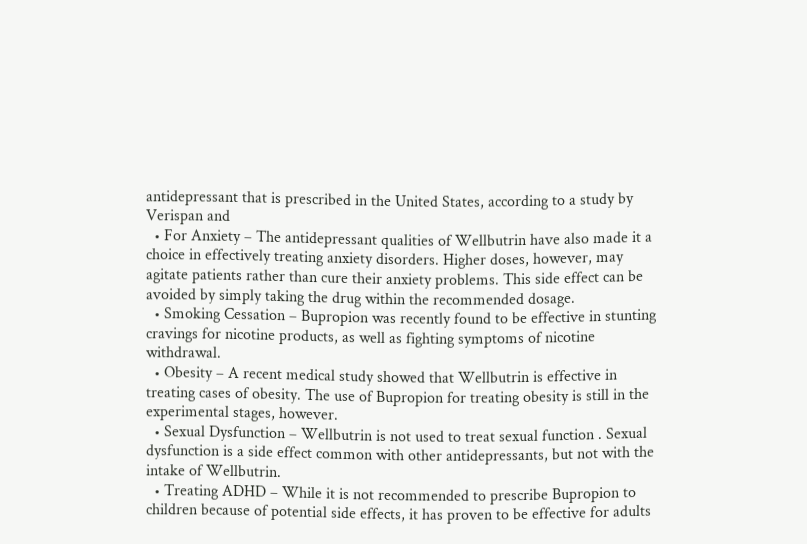antidepressant that is prescribed in the United States, according to a study by Verispan and
  • For Anxiety – The antidepressant qualities of Wellbutrin have also made it a choice in effectively treating anxiety disorders. Higher doses, however, may agitate patients rather than cure their anxiety problems. This side effect can be avoided by simply taking the drug within the recommended dosage.
  • Smoking Cessation – Bupropion was recently found to be effective in stunting cravings for nicotine products, as well as fighting symptoms of nicotine withdrawal.
  • Obesity – A recent medical study showed that Wellbutrin is effective in treating cases of obesity. The use of Bupropion for treating obesity is still in the experimental stages, however.
  • Sexual Dysfunction – Wellbutrin is not used to treat sexual function . Sexual dysfunction is a side effect common with other antidepressants, but not with the intake of Wellbutrin.
  • Treating ADHD – While it is not recommended to prescribe Bupropion to children because of potential side effects, it has proven to be effective for adults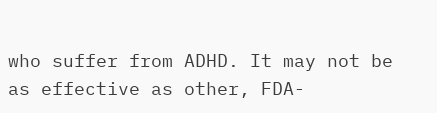who suffer from ADHD. It may not be as effective as other, FDA-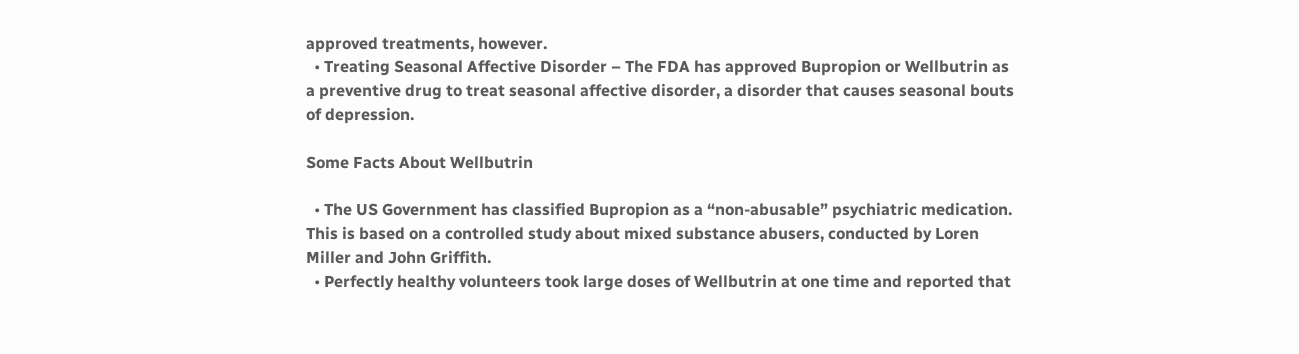approved treatments, however.
  • Treating Seasonal Affective Disorder – The FDA has approved Bupropion or Wellbutrin as a preventive drug to treat seasonal affective disorder, a disorder that causes seasonal bouts of depression.

Some Facts About Wellbutrin

  • The US Government has classified Bupropion as a “non-abusable” psychiatric medication. This is based on a controlled study about mixed substance abusers, conducted by Loren Miller and John Griffith.
  • Perfectly healthy volunteers took large doses of Wellbutrin at one time and reported that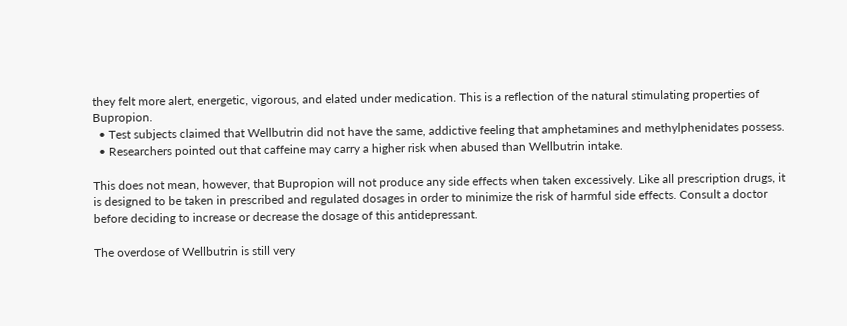they felt more alert, energetic, vigorous, and elated under medication. This is a reflection of the natural stimulating properties of Bupropion.
  • Test subjects claimed that Wellbutrin did not have the same, addictive feeling that amphetamines and methylphenidates possess.
  • Researchers pointed out that caffeine may carry a higher risk when abused than Wellbutrin intake.

This does not mean, however, that Bupropion will not produce any side effects when taken excessively. Like all prescription drugs, it is designed to be taken in prescribed and regulated dosages in order to minimize the risk of harmful side effects. Consult a doctor before deciding to increase or decrease the dosage of this antidepressant.

The overdose of Wellbutrin is still very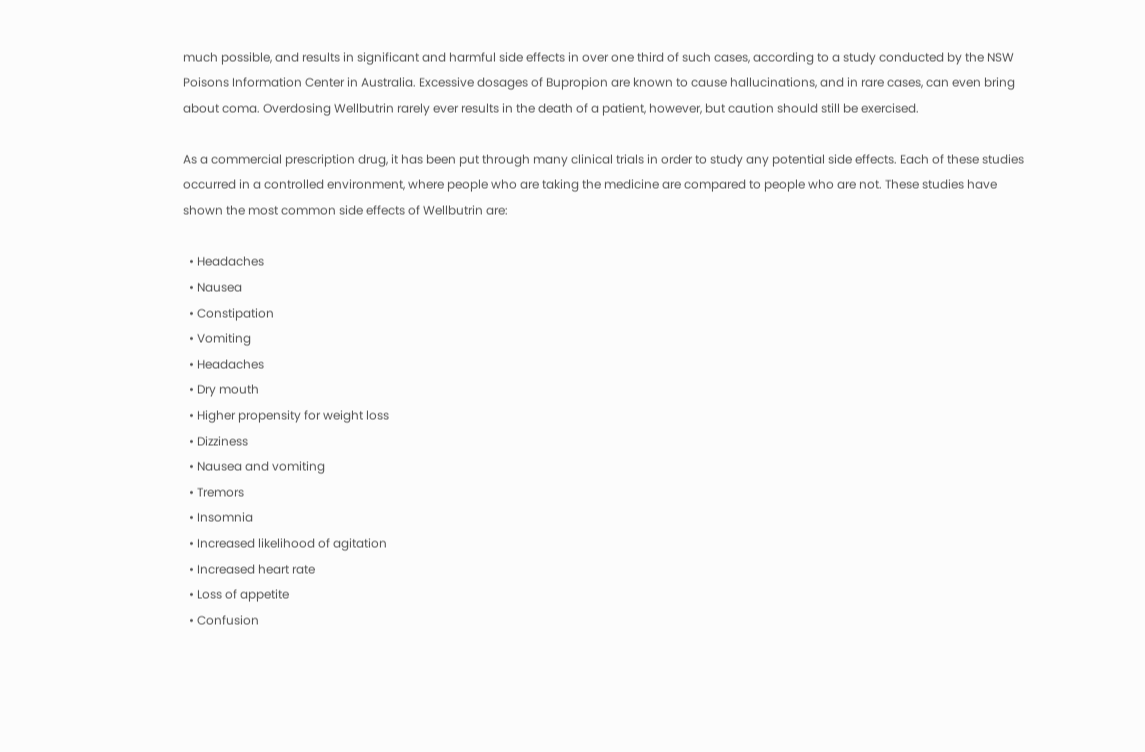much possible, and results in significant and harmful side effects in over one third of such cases, according to a study conducted by the NSW Poisons Information Center in Australia. Excessive dosages of Bupropion are known to cause hallucinations, and in rare cases, can even bring about coma. Overdosing Wellbutrin rarely ever results in the death of a patient, however, but caution should still be exercised.

As a commercial prescription drug, it has been put through many clinical trials in order to study any potential side effects. Each of these studies occurred in a controlled environment, where people who are taking the medicine are compared to people who are not. These studies have shown the most common side effects of Wellbutrin are:

  • Headaches
  • Nausea
  • Constipation
  • Vomiting
  • Headaches
  • Dry mouth
  • Higher propensity for weight loss
  • Dizziness
  • Nausea and vomiting
  • Tremors
  • Insomnia
  • Increased likelihood of agitation
  • Increased heart rate
  • Loss of appetite
  • Confusion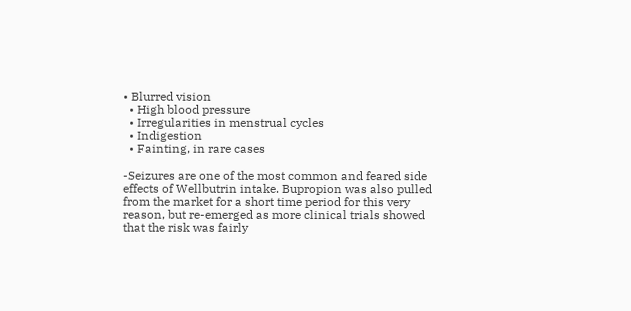• Blurred vision
  • High blood pressure
  • Irregularities in menstrual cycles
  • Indigestion
  • Fainting, in rare cases

-Seizures are one of the most common and feared side effects of Wellbutrin intake. Bupropion was also pulled from the market for a short time period for this very reason, but re-emerged as more clinical trials showed that the risk was fairly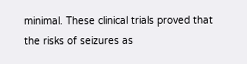minimal. These clinical trials proved that the risks of seizures as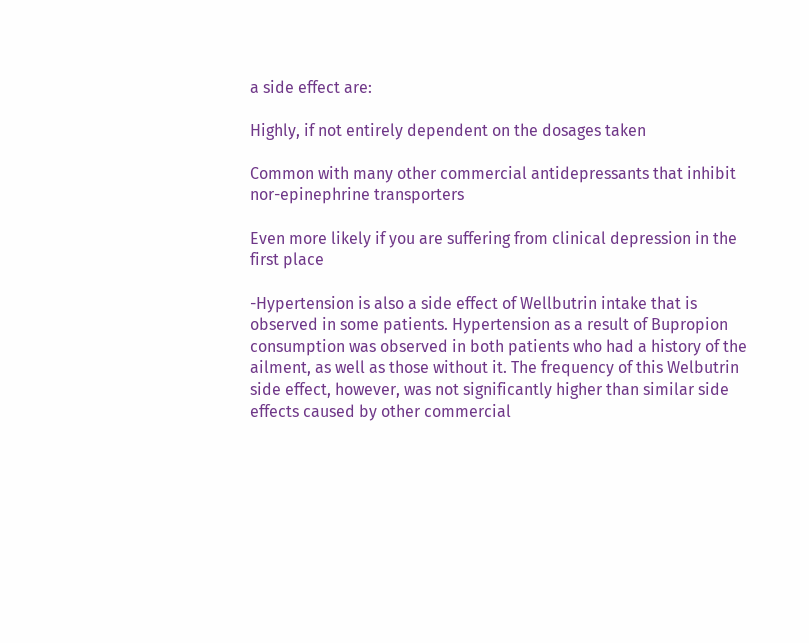a side effect are:

Highly, if not entirely dependent on the dosages taken

Common with many other commercial antidepressants that inhibit nor-epinephrine transporters

Even more likely if you are suffering from clinical depression in the first place

-Hypertension is also a side effect of Wellbutrin intake that is observed in some patients. Hypertension as a result of Bupropion consumption was observed in both patients who had a history of the ailment, as well as those without it. The frequency of this Welbutrin side effect, however, was not significantly higher than similar side effects caused by other commercial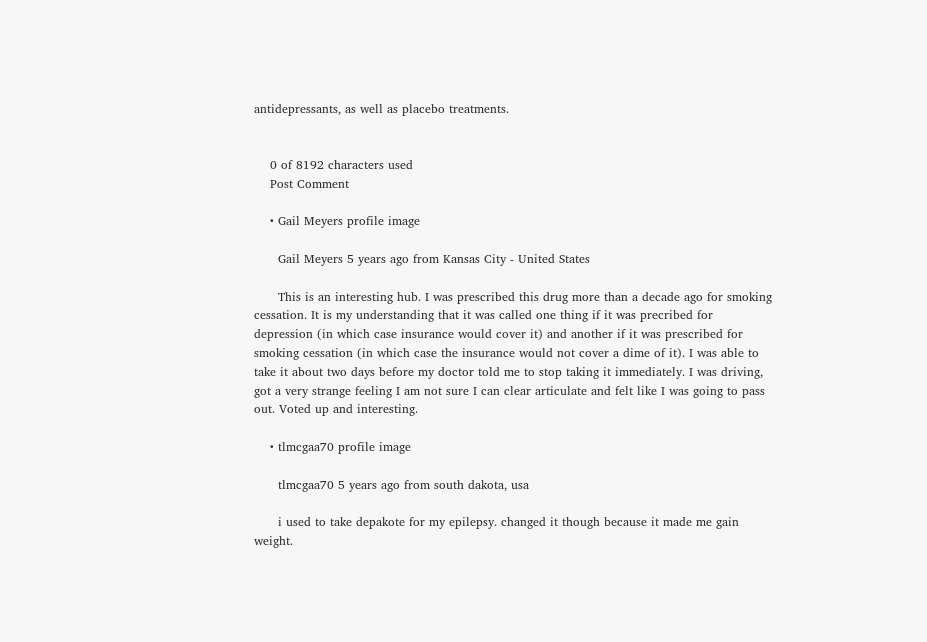antidepressants, as well as placebo treatments.


    0 of 8192 characters used
    Post Comment

    • Gail Meyers profile image

      Gail Meyers 5 years ago from Kansas City - United States

      This is an interesting hub. I was prescribed this drug more than a decade ago for smoking cessation. It is my understanding that it was called one thing if it was precribed for depression (in which case insurance would cover it) and another if it was prescribed for smoking cessation (in which case the insurance would not cover a dime of it). I was able to take it about two days before my doctor told me to stop taking it immediately. I was driving, got a very strange feeling I am not sure I can clear articulate and felt like I was going to pass out. Voted up and interesting.

    • tlmcgaa70 profile image

      tlmcgaa70 5 years ago from south dakota, usa

      i used to take depakote for my epilepsy. changed it though because it made me gain weight.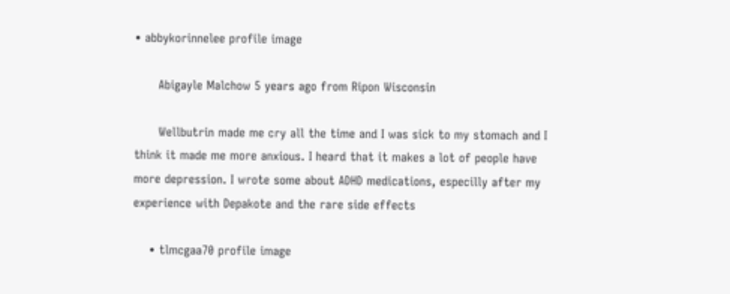• abbykorinnelee profile image

      Abigayle Malchow 5 years ago from Ripon Wisconsin

      Wellbutrin made me cry all the time and I was sick to my stomach and I think it made me more anxious. I heard that it makes a lot of people have more depression. I wrote some about ADHD medications, especilly after my experience with Depakote and the rare side effects

    • tlmcgaa70 profile image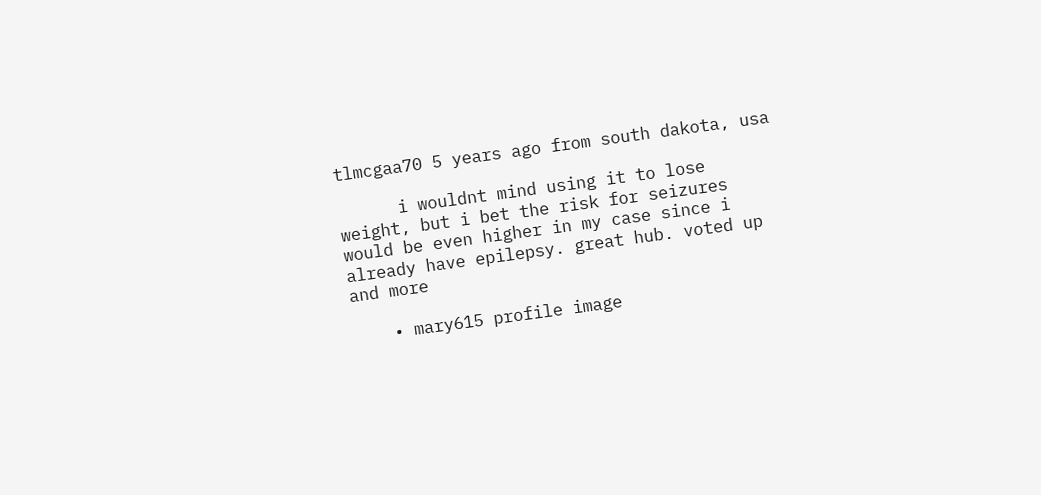tlmcgaa70 5 years ago from south dakota, usa

      i wouldnt mind using it to lose weight, but i bet the risk for seizures would be even higher in my case since i already have epilepsy. great hub. voted up and more

    • mary615 profile image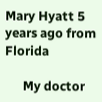Mary Hyatt 5 years ago from Florida

      My doctor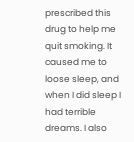prescribed this drug to help me quit smoking. It caused me to loose sleep, and when I did sleep I had terrible dreams. I also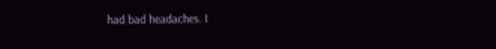had bad headaches. I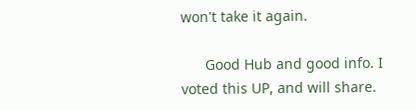won't take it again.

      Good Hub and good info. I voted this UP, and will share.